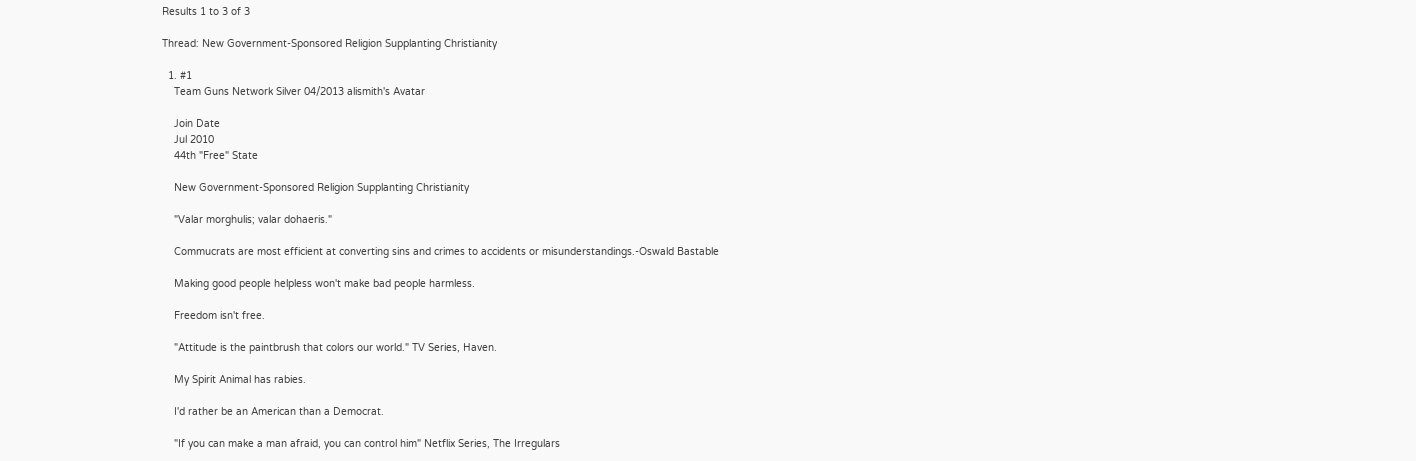Results 1 to 3 of 3

Thread: New Government-Sponsored Religion Supplanting Christianity

  1. #1
    Team Guns Network Silver 04/2013 alismith's Avatar

    Join Date
    Jul 2010
    44th "Free" State

    New Government-Sponsored Religion Supplanting Christianity

    "Valar morghulis; valar dohaeris."

    Commucrats are most efficient at converting sins and crimes to accidents or misunderstandings.-Oswald Bastable

    Making good people helpless won't make bad people harmless.

    Freedom isn't free.

    "Attitude is the paintbrush that colors our world." TV Series, Haven.

    My Spirit Animal has rabies.

    I'd rather be an American than a Democrat.

    "If you can make a man afraid, you can control him" Netflix Series, The Irregulars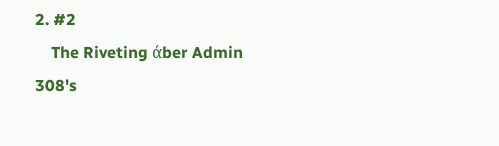2. #2
    The Riveting άber Admin 308's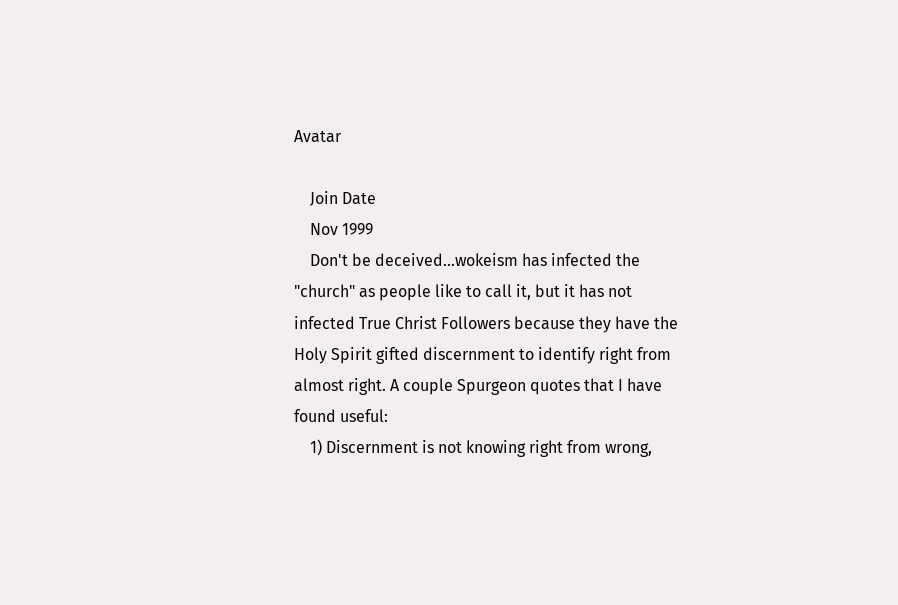Avatar

    Join Date
    Nov 1999
    Don't be deceived...wokeism has infected the "church" as people like to call it, but it has not infected True Christ Followers because they have the Holy Spirit gifted discernment to identify right from almost right. A couple Spurgeon quotes that I have found useful:
    1) Discernment is not knowing right from wrong,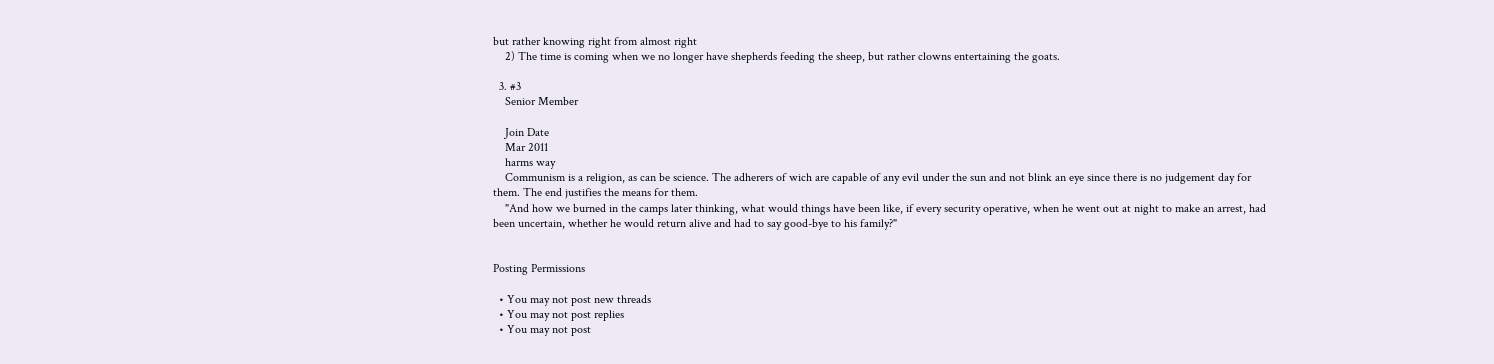but rather knowing right from almost right
    2) The time is coming when we no longer have shepherds feeding the sheep, but rather clowns entertaining the goats.

  3. #3
    Senior Member

    Join Date
    Mar 2011
    harms way
    Communism is a religion, as can be science. The adherers of wich are capable of any evil under the sun and not blink an eye since there is no judgement day for them. The end justifies the means for them.
    "And how we burned in the camps later thinking, what would things have been like, if every security operative, when he went out at night to make an arrest, had been uncertain, whether he would return alive and had to say good-bye to his family?"


Posting Permissions

  • You may not post new threads
  • You may not post replies
  • You may not post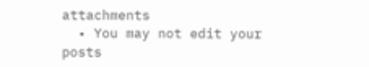attachments
  • You may not edit your posts